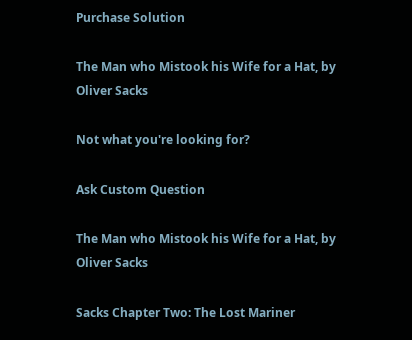Purchase Solution

The Man who Mistook his Wife for a Hat, by Oliver Sacks

Not what you're looking for?

Ask Custom Question

The Man who Mistook his Wife for a Hat, by Oliver Sacks

Sacks Chapter Two: The Lost Mariner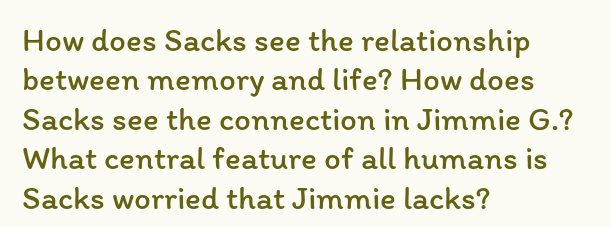How does Sacks see the relationship between memory and life? How does Sacks see the connection in Jimmie G.?
What central feature of all humans is Sacks worried that Jimmie lacks?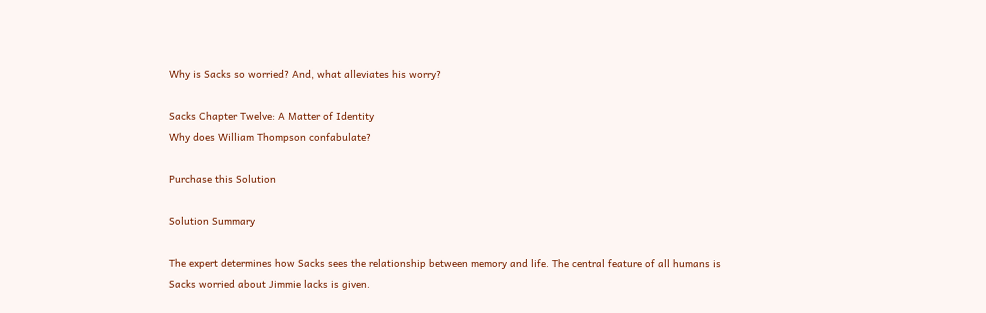Why is Sacks so worried? And, what alleviates his worry?

Sacks Chapter Twelve: A Matter of Identity
Why does William Thompson confabulate?

Purchase this Solution

Solution Summary

The expert determines how Sacks sees the relationship between memory and life. The central feature of all humans is Sacks worried about Jimmie lacks is given.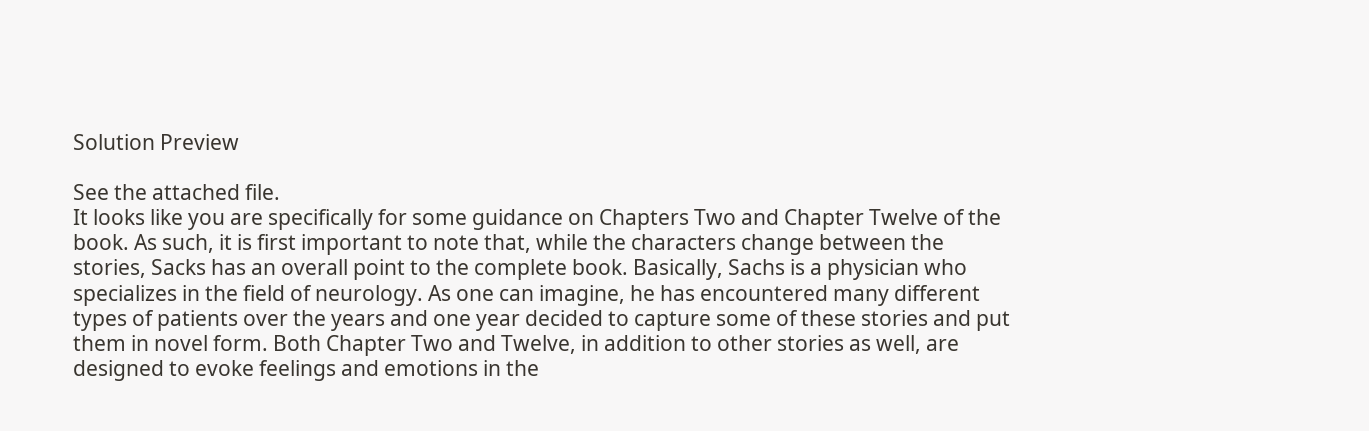Solution Preview

See the attached file.
It looks like you are specifically for some guidance on Chapters Two and Chapter Twelve of the book. As such, it is first important to note that, while the characters change between the stories, Sacks has an overall point to the complete book. Basically, Sachs is a physician who specializes in the field of neurology. As one can imagine, he has encountered many different types of patients over the years and one year decided to capture some of these stories and put them in novel form. Both Chapter Two and Twelve, in addition to other stories as well, are designed to evoke feelings and emotions in the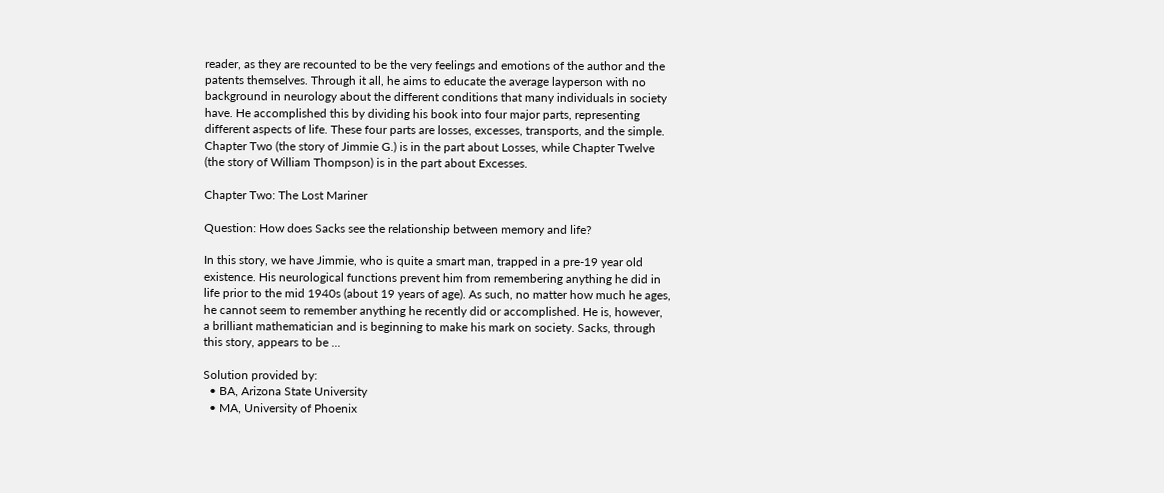reader, as they are recounted to be the very feelings and emotions of the author and the patents themselves. Through it all, he aims to educate the average layperson with no background in neurology about the different conditions that many individuals in society have. He accomplished this by dividing his book into four major parts, representing different aspects of life. These four parts are losses, excesses, transports, and the simple. Chapter Two (the story of Jimmie G.) is in the part about Losses, while Chapter Twelve (the story of William Thompson) is in the part about Excesses.

Chapter Two: The Lost Mariner

Question: How does Sacks see the relationship between memory and life?

In this story, we have Jimmie, who is quite a smart man, trapped in a pre-19 year old existence. His neurological functions prevent him from remembering anything he did in life prior to the mid 1940s (about 19 years of age). As such, no matter how much he ages, he cannot seem to remember anything he recently did or accomplished. He is, however, a brilliant mathematician and is beginning to make his mark on society. Sacks, through this story, appears to be ...

Solution provided by:
  • BA, Arizona State University
  • MA, University of Phoenix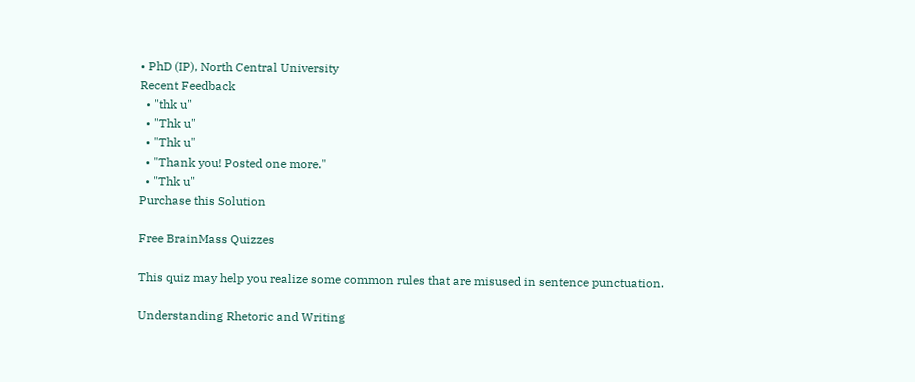• PhD (IP), North Central University
Recent Feedback
  • "thk u"
  • "Thk u"
  • "Thk u"
  • "Thank you! Posted one more."
  • "Thk u"
Purchase this Solution

Free BrainMass Quizzes

This quiz may help you realize some common rules that are misused in sentence punctuation.

Understanding Rhetoric and Writing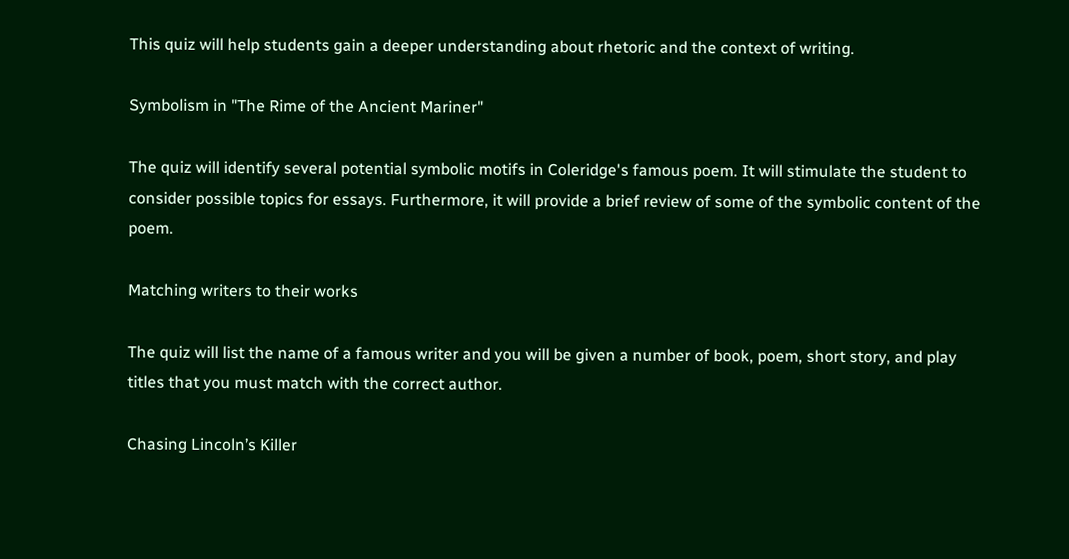This quiz will help students gain a deeper understanding about rhetoric and the context of writing.

Symbolism in "The Rime of the Ancient Mariner"

The quiz will identify several potential symbolic motifs in Coleridge's famous poem. It will stimulate the student to consider possible topics for essays. Furthermore, it will provide a brief review of some of the symbolic content of the poem.

Matching writers to their works

The quiz will list the name of a famous writer and you will be given a number of book, poem, short story, and play titles that you must match with the correct author.

Chasing Lincoln’s Killer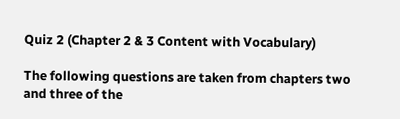Quiz 2 (Chapter 2 & 3 Content with Vocabulary)

The following questions are taken from chapters two and three of the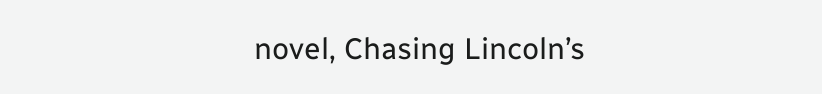novel, Chasing Lincoln’s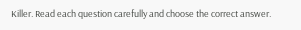Killer. Read each question carefully and choose the correct answer.